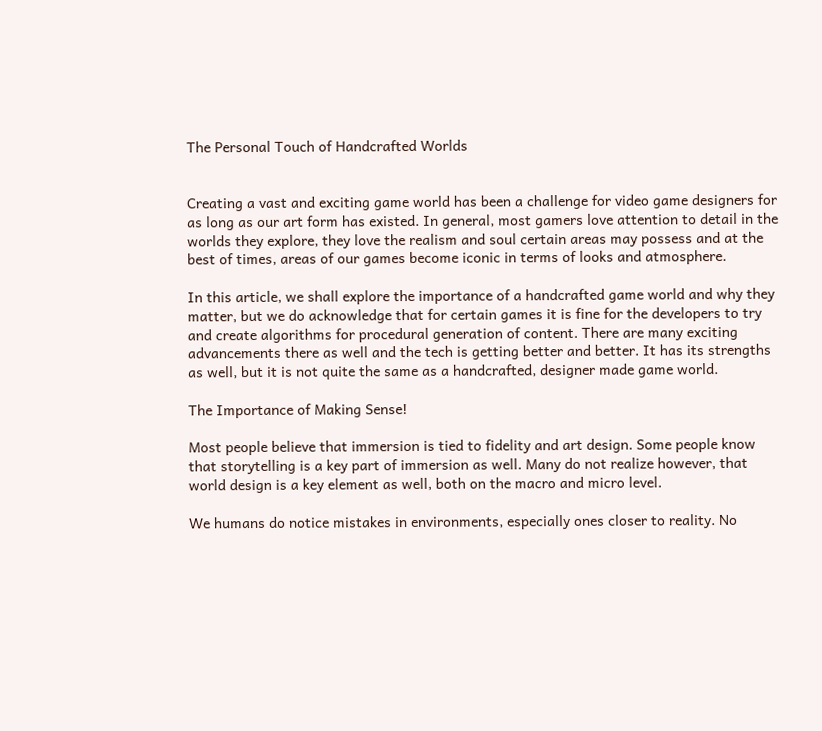The Personal Touch of Handcrafted Worlds


Creating a vast and exciting game world has been a challenge for video game designers for as long as our art form has existed. In general, most gamers love attention to detail in the worlds they explore, they love the realism and soul certain areas may possess and at the best of times, areas of our games become iconic in terms of looks and atmosphere.

In this article, we shall explore the importance of a handcrafted game world and why they matter, but we do acknowledge that for certain games it is fine for the developers to try and create algorithms for procedural generation of content. There are many exciting advancements there as well and the tech is getting better and better. It has its strengths as well, but it is not quite the same as a handcrafted, designer made game world.

The Importance of Making Sense!

Most people believe that immersion is tied to fidelity and art design. Some people know that storytelling is a key part of immersion as well. Many do not realize however, that world design is a key element as well, both on the macro and micro level.

We humans do notice mistakes in environments, especially ones closer to reality. No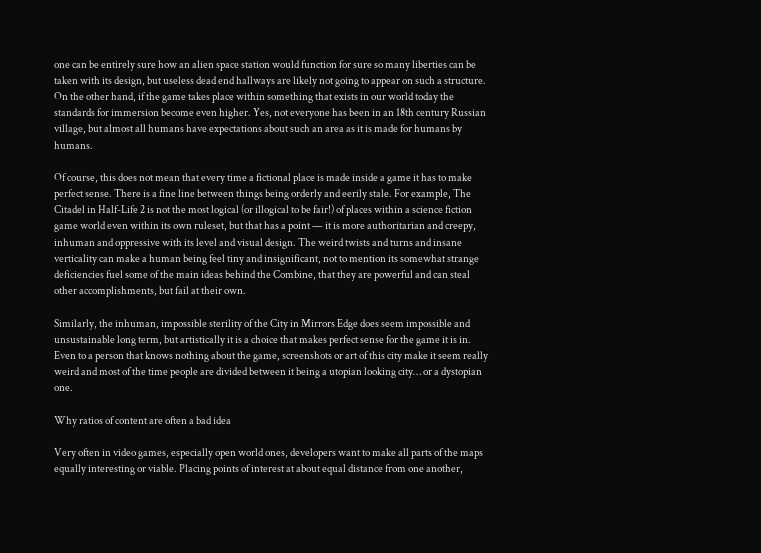one can be entirely sure how an alien space station would function for sure so many liberties can be taken with its design, but useless dead end hallways are likely not going to appear on such a structure. On the other hand, if the game takes place within something that exists in our world today the standards for immersion become even higher. Yes, not everyone has been in an 18th century Russian village, but almost all humans have expectations about such an area as it is made for humans by humans.

Of course, this does not mean that every time a fictional place is made inside a game it has to make perfect sense. There is a fine line between things being orderly and eerily stale. For example, The Citadel in Half-Life 2 is not the most logical (or illogical to be fair!) of places within a science fiction game world even within its own ruleset, but that has a point — it is more authoritarian and creepy, inhuman and oppressive with its level and visual design. The weird twists and turns and insane verticality can make a human being feel tiny and insignificant, not to mention its somewhat strange deficiencies fuel some of the main ideas behind the Combine, that they are powerful and can steal other accomplishments, but fail at their own.

Similarly, the inhuman, impossible sterility of the City in Mirrors Edge does seem impossible and unsustainable long term, but artistically it is a choice that makes perfect sense for the game it is in. Even to a person that knows nothing about the game, screenshots or art of this city make it seem really weird and most of the time people are divided between it being a utopian looking city… or a dystopian one.

Why ratios of content are often a bad idea

Very often in video games, especially open world ones, developers want to make all parts of the maps equally interesting or viable. Placing points of interest at about equal distance from one another,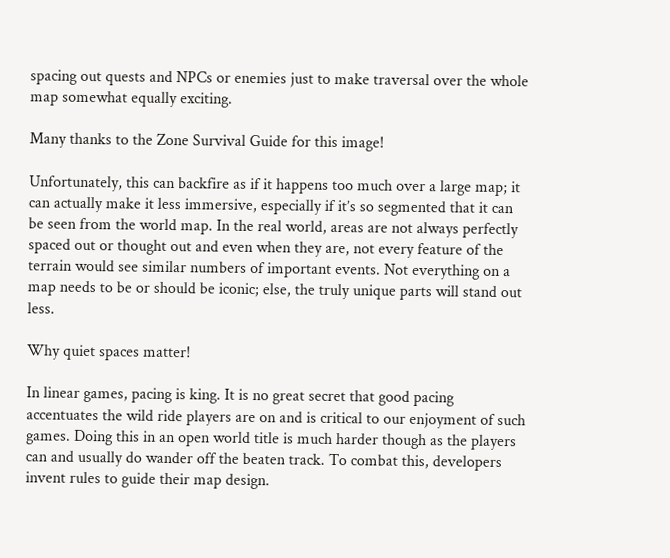spacing out quests and NPCs or enemies just to make traversal over the whole map somewhat equally exciting.

Many thanks to the Zone Survival Guide for this image!

Unfortunately, this can backfire as if it happens too much over a large map; it can actually make it less immersive, especially if it’s so segmented that it can be seen from the world map. In the real world, areas are not always perfectly spaced out or thought out and even when they are, not every feature of the terrain would see similar numbers of important events. Not everything on a map needs to be or should be iconic; else, the truly unique parts will stand out less.

Why quiet spaces matter!

In linear games, pacing is king. It is no great secret that good pacing accentuates the wild ride players are on and is critical to our enjoyment of such games. Doing this in an open world title is much harder though as the players can and usually do wander off the beaten track. To combat this, developers invent rules to guide their map design.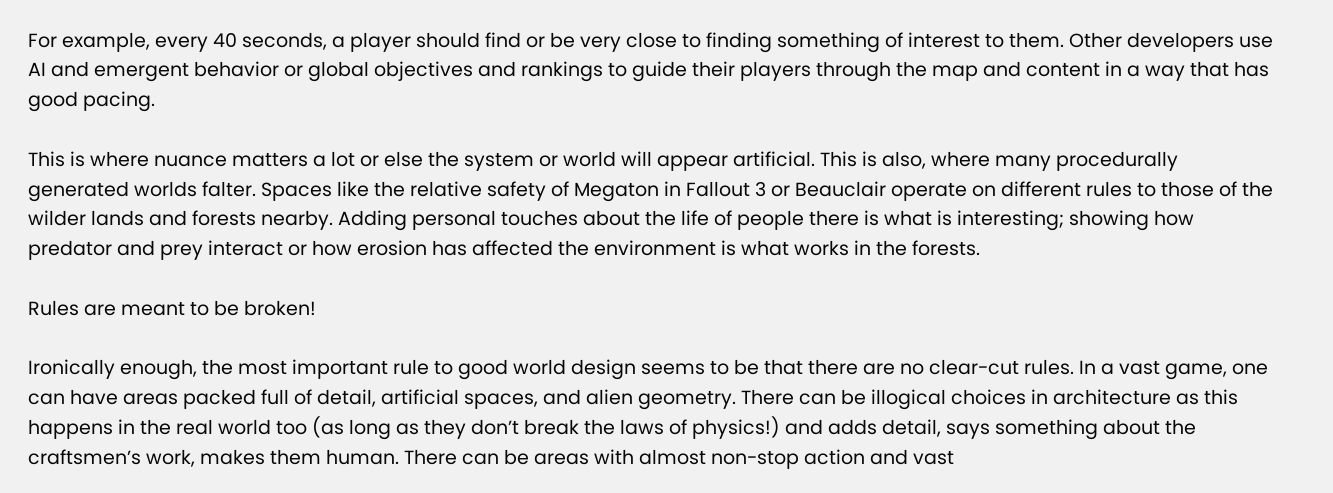For example, every 40 seconds, a player should find or be very close to finding something of interest to them. Other developers use AI and emergent behavior or global objectives and rankings to guide their players through the map and content in a way that has good pacing.

This is where nuance matters a lot or else the system or world will appear artificial. This is also, where many procedurally generated worlds falter. Spaces like the relative safety of Megaton in Fallout 3 or Beauclair operate on different rules to those of the wilder lands and forests nearby. Adding personal touches about the life of people there is what is interesting; showing how predator and prey interact or how erosion has affected the environment is what works in the forests.

Rules are meant to be broken!

Ironically enough, the most important rule to good world design seems to be that there are no clear-cut rules. In a vast game, one can have areas packed full of detail, artificial spaces, and alien geometry. There can be illogical choices in architecture as this happens in the real world too (as long as they don’t break the laws of physics!) and adds detail, says something about the craftsmen’s work, makes them human. There can be areas with almost non-stop action and vast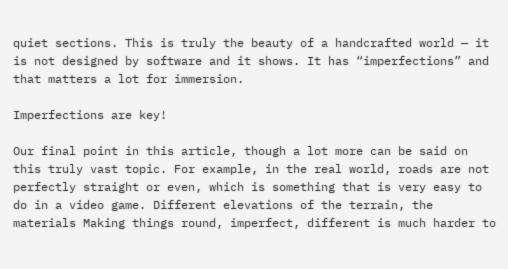quiet sections. This is truly the beauty of a handcrafted world — it is not designed by software and it shows. It has “imperfections” and that matters a lot for immersion.

Imperfections are key!

Our final point in this article, though a lot more can be said on this truly vast topic. For example, in the real world, roads are not perfectly straight or even, which is something that is very easy to do in a video game. Different elevations of the terrain, the materials Making things round, imperfect, different is much harder to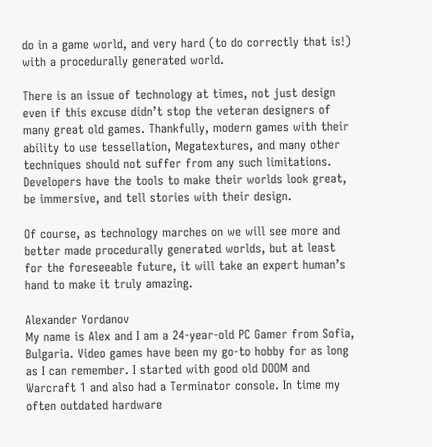do in a game world, and very hard (to do correctly that is!) with a procedurally generated world.

There is an issue of technology at times, not just design even if this excuse didn’t stop the veteran designers of many great old games. Thankfully, modern games with their ability to use tessellation, Megatextures, and many other techniques should not suffer from any such limitations. Developers have the tools to make their worlds look great, be immersive, and tell stories with their design.

Of course, as technology marches on we will see more and better made procedurally generated worlds, but at least for the foreseeable future, it will take an expert human’s hand to make it truly amazing.

Alexander Yordanov
My name is Alex and I am a 24-year-old PC Gamer from Sofia, Bulgaria. Video games have been my go-to hobby for as long as I can remember. I started with good old DOOM and Warcraft 1 and also had a Terminator console. In time my often outdated hardware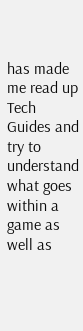has made me read up Tech Guides and try to understand what goes within a game as well as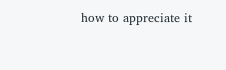how to appreciate it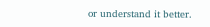or understand it better.